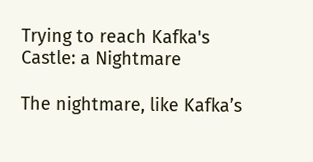Trying to reach Kafka's Castle: a Nightmare

The nightmare, like Kafka’s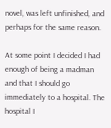novel, was left unfinished, and perhaps for the same reason.

At some point I decided I had enough of being a madman and that I should go immediately to a hospital. The hospital I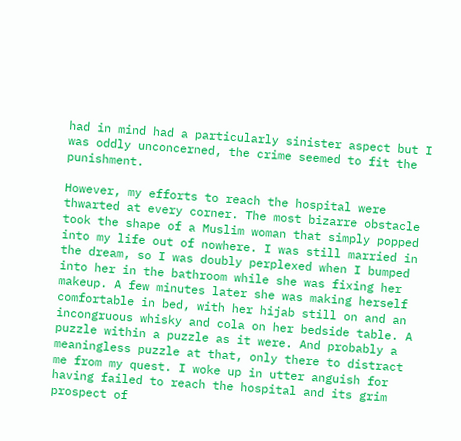had in mind had a particularly sinister aspect but I was oddly unconcerned, the crime seemed to fit the punishment.

However, my efforts to reach the hospital were thwarted at every corner. The most bizarre obstacle took the shape of a Muslim woman that simply popped into my life out of nowhere. I was still married in the dream, so I was doubly perplexed when I bumped into her in the bathroom while she was fixing her makeup. A few minutes later she was making herself comfortable in bed, with her hijab still on and an incongruous whisky and cola on her bedside table. A puzzle within a puzzle as it were. And probably a meaningless puzzle at that, only there to distract me from my quest. I woke up in utter anguish for having failed to reach the hospital and its grim prospect of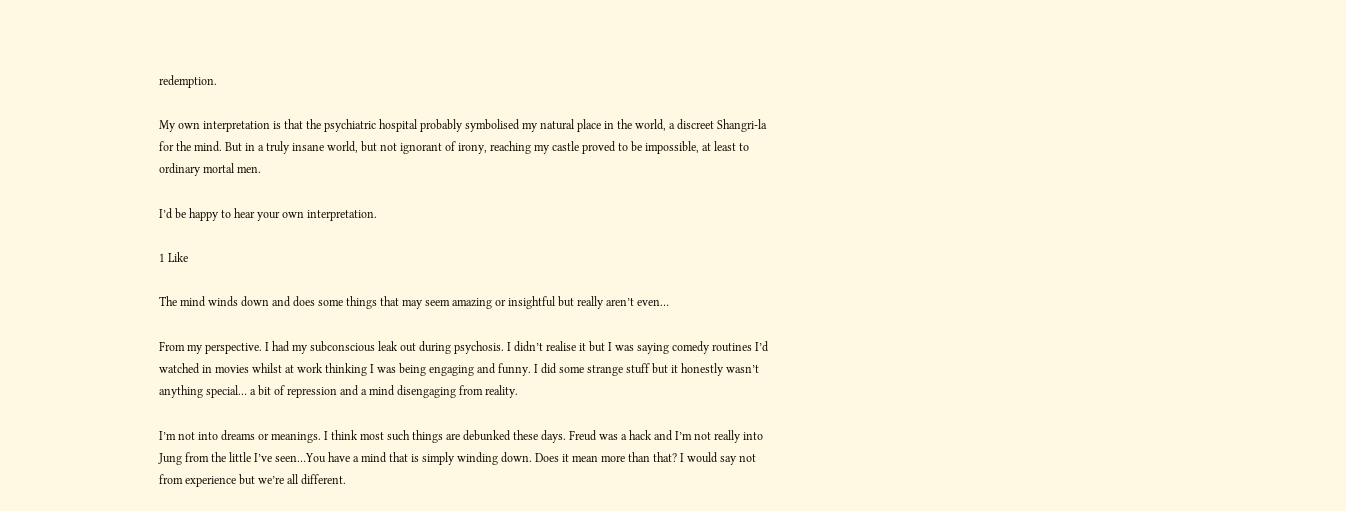redemption.

My own interpretation is that the psychiatric hospital probably symbolised my natural place in the world, a discreet Shangri-la for the mind. But in a truly insane world, but not ignorant of irony, reaching my castle proved to be impossible, at least to ordinary mortal men.

I’d be happy to hear your own interpretation.

1 Like

The mind winds down and does some things that may seem amazing or insightful but really aren’t even…

From my perspective. I had my subconscious leak out during psychosis. I didn’t realise it but I was saying comedy routines I’d watched in movies whilst at work thinking I was being engaging and funny. I did some strange stuff but it honestly wasn’t anything special… a bit of repression and a mind disengaging from reality.

I’m not into dreams or meanings. I think most such things are debunked these days. Freud was a hack and I’m not really into Jung from the little I’ve seen…You have a mind that is simply winding down. Does it mean more than that? I would say not from experience but we’re all different.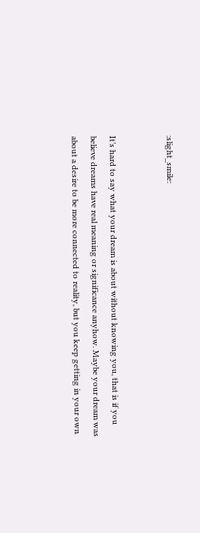:slight_smile:


It’s hard to say what your dream is about without knowing you, that is if you believe dreams have real meaning or significance anyhow. Maybe your dream was about a desire to be more connected to reality, but you keep getting in your own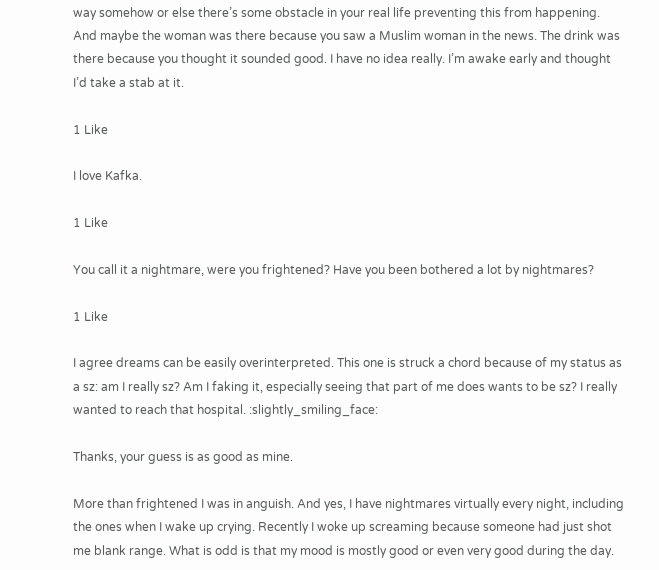way somehow or else there’s some obstacle in your real life preventing this from happening. And maybe the woman was there because you saw a Muslim woman in the news. The drink was there because you thought it sounded good. I have no idea really. I’m awake early and thought I’d take a stab at it.

1 Like

I love Kafka.

1 Like

You call it a nightmare, were you frightened? Have you been bothered a lot by nightmares?

1 Like

I agree dreams can be easily overinterpreted. This one is struck a chord because of my status as a sz: am I really sz? Am I faking it, especially seeing that part of me does wants to be sz? I really wanted to reach that hospital. :slightly_smiling_face:

Thanks, your guess is as good as mine.

More than frightened I was in anguish. And yes, I have nightmares virtually every night, including the ones when I wake up crying. Recently I woke up screaming because someone had just shot me blank range. What is odd is that my mood is mostly good or even very good during the day.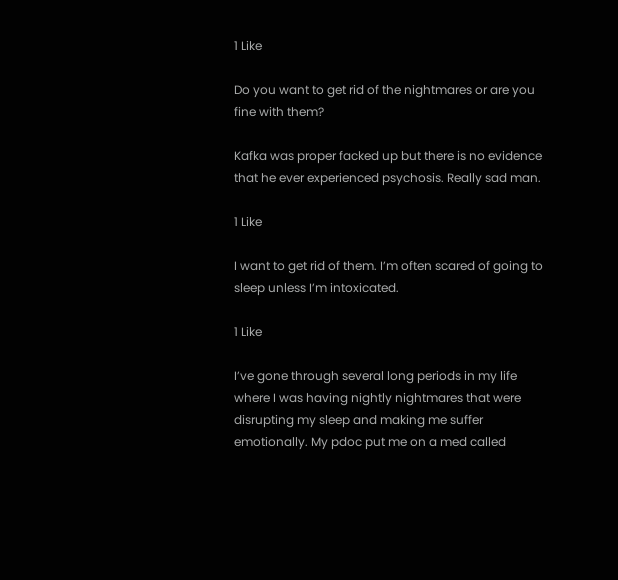1 Like

Do you want to get rid of the nightmares or are you fine with them?

Kafka was proper facked up but there is no evidence that he ever experienced psychosis. Really sad man.

1 Like

I want to get rid of them. I’m often scared of going to sleep unless I’m intoxicated.

1 Like

I’ve gone through several long periods in my life where I was having nightly nightmares that were disrupting my sleep and making me suffer emotionally. My pdoc put me on a med called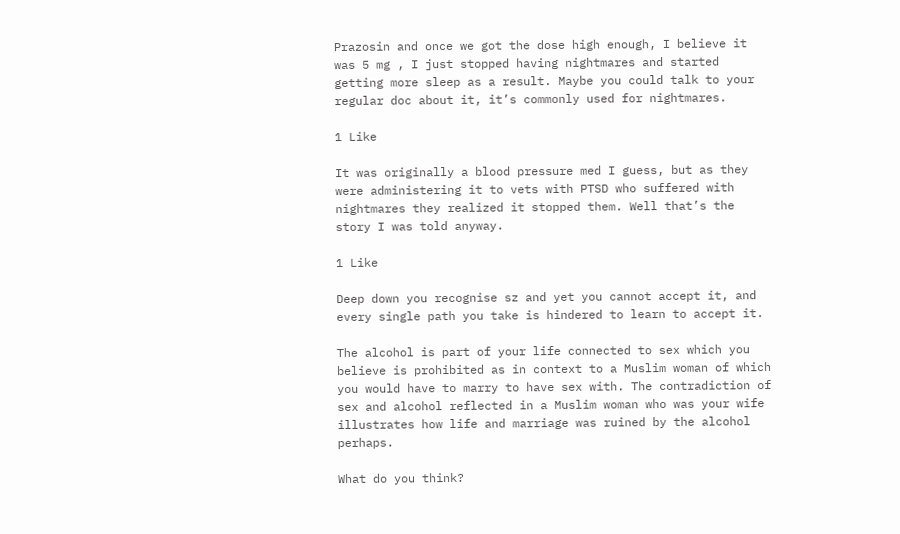Prazosin and once we got the dose high enough, I believe it was 5 mg , I just stopped having nightmares and started getting more sleep as a result. Maybe you could talk to your regular doc about it, it’s commonly used for nightmares.

1 Like

It was originally a blood pressure med I guess, but as they were administering it to vets with PTSD who suffered with nightmares they realized it stopped them. Well that’s the story I was told anyway.

1 Like

Deep down you recognise sz and yet you cannot accept it, and every single path you take is hindered to learn to accept it.

The alcohol is part of your life connected to sex which you believe is prohibited as in context to a Muslim woman of which you would have to marry to have sex with. The contradiction of sex and alcohol reflected in a Muslim woman who was your wife illustrates how life and marriage was ruined by the alcohol perhaps.

What do you think?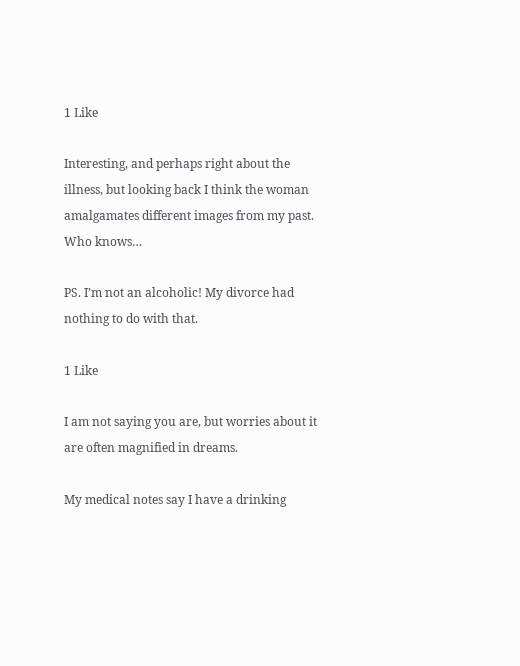1 Like

Interesting, and perhaps right about the illness, but looking back I think the woman amalgamates different images from my past. Who knows…

PS. I’m not an alcoholic! My divorce had nothing to do with that.

1 Like

I am not saying you are, but worries about it are often magnified in dreams.

My medical notes say I have a drinking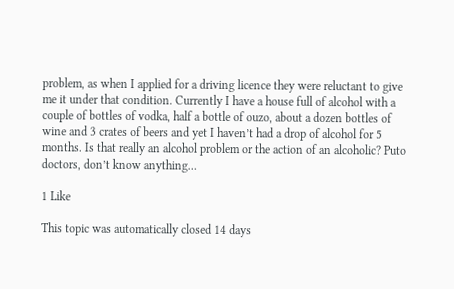problem, as when I applied for a driving licence they were reluctant to give me it under that condition. Currently I have a house full of alcohol with a couple of bottles of vodka, half a bottle of ouzo, about a dozen bottles of wine and 3 crates of beers and yet I haven’t had a drop of alcohol for 5 months. Is that really an alcohol problem or the action of an alcoholic? Puto doctors, don’t know anything…

1 Like

This topic was automatically closed 14 days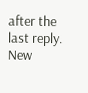after the last reply. New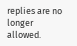replies are no longer allowed.